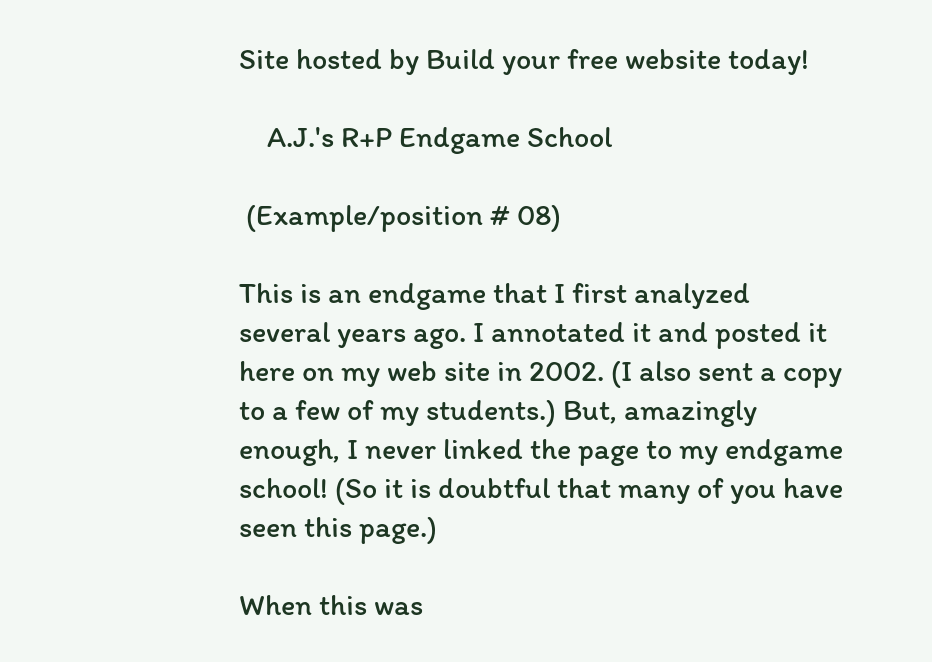Site hosted by Build your free website today!

    A.J.'s R+P Endgame School

 (Example/position # 08)

This is an endgame that I first analyzed several years ago. I annotated it and posted it here on my web site in 2002. (I also sent a copy to a few of my students.) But, amazingly enough, I never linked the page to my endgame school! (So it is doubtful that many of you have seen this page.)

When this was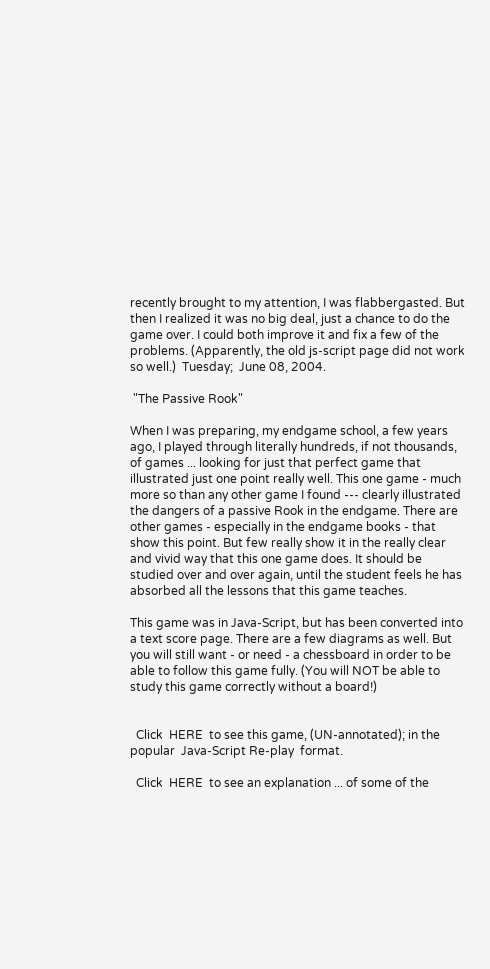recently brought to my attention, I was flabbergasted. But then I realized it was no big deal, just a chance to do the game over. I could both improve it and fix a few of the problems. (Apparently, the old js-script page did not work so well.)  Tuesday;  June 08, 2004.

 "The Passive Rook"

When I was preparing, my endgame school, a few years ago, I played through literally hundreds, if not thousands, of games ... looking for just that perfect game that illustrated just one point really well. This one game - much more so than any other game I found --- clearly illustrated the dangers of a passive Rook in the endgame. There are other games - especially in the endgame books - that show this point. But few really show it in the really clear and vivid way that this one game does. It should be studied over and over again, until the student feels he has absorbed all the lessons that this game teaches.

This game was in Java-Script, but has been converted into a text score page. There are a few diagrams as well. But you will still want - or need - a chessboard in order to be able to follow this game fully. (You will NOT be able to study this game correctly without a board!)


  Click  HERE  to see this game, (UN-annotated); in the popular  Java-Script Re-play  format.

  Click  HERE  to see an explanation ... of some of the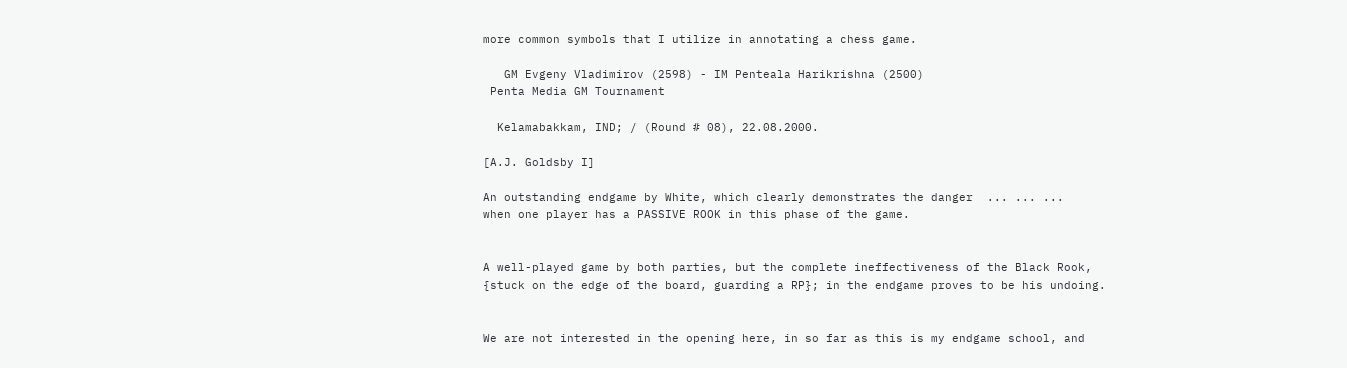more common symbols that I utilize in annotating a chess game.

   GM Evgeny Vladimirov (2598) - IM Penteala Harikrishna (2500)
 Penta Media GM Tournament

  Kelamabakkam, IND; / (Round # 08), 22.08.2000.

[A.J. Goldsby I]

An outstanding endgame by White, which clearly demonstrates the danger  ... ... ...
when one player has a PASSIVE ROOK in this phase of the game.


A well-played game by both parties, but the complete ineffectiveness of the Black Rook,
{stuck on the edge of the board, guarding a RP}; in the endgame proves to be his undoing.


We are not interested in the opening here, in so far as this is my endgame school, and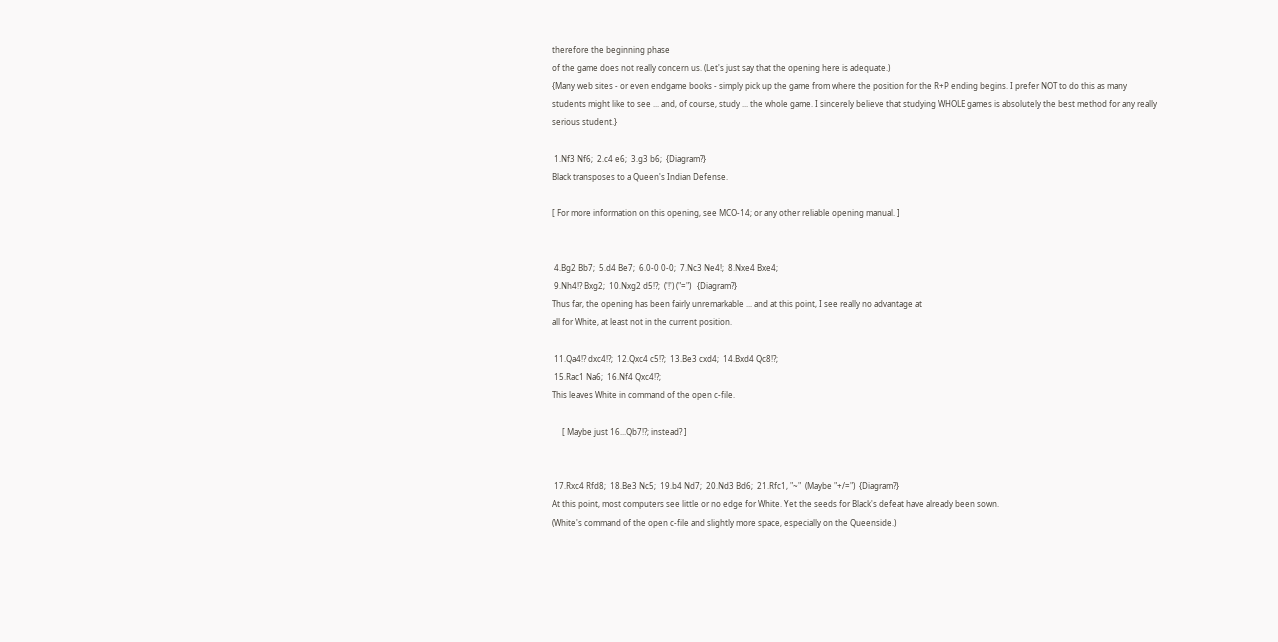therefore the beginning phase
of the game does not really concern us. (Let's just say that the opening here is adequate.)
{Many web sites - or even endgame books - simply pick up the game from where the position for the R+P ending begins. I prefer NOT to do this as many students might like to see ... and, of course, study ... the whole game. I sincerely believe that studying WHOLE games is absolutely the best method for any really serious student.}

 1.Nf3 Nf6;  2.c4 e6;  3.g3 b6;  {Diagram?}
Black transposes to a Queen's Indian Defense.

[ For more information on this opening, see MCO-14; or any other reliable opening manual. ]


 4.Bg2 Bb7;  5.d4 Be7;  6.0-0 0-0;  7.Nc3 Ne4!;  8.Nxe4 Bxe4;
 9.Nh4!? Bxg2;  10.Nxg2 d5!?;  ('!') ("=")   {Diagram?}
Thus far, the opening has been fairly unremarkable ... and at this point, I see really no advantage at
all for White, at least not in the current position.

 11.Qa4!? dxc4!?;  12.Qxc4 c5!?;  13.Be3 cxd4;  14.Bxd4 Qc8!?;
 15.Rac1 Na6;  16.Nf4 Qxc4!?;
This leaves White in command of the open c-file.

     [ Maybe just 16...Qb7!?; instead? ]


 17.Rxc4 Rfd8;  18.Be3 Nc5;  19.b4 Nd7;  20.Nd3 Bd6;  21.Rfc1, "~"  (Maybe "+/=")  {Diagram?}
At this point, most computers see little or no edge for White. Yet the seeds for Black's defeat have already been sown.
(White's command of the open c-file and slightly more space, especially on the Queenside.)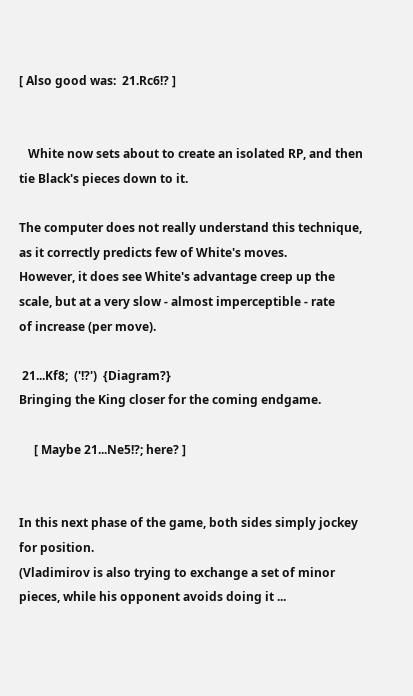[ Also good was:  21.Rc6!? ]


   White now sets about to create an isolated RP, and then tie Black's pieces down to it.

The computer does not really understand this technique, as it correctly predicts few of White's moves.
However, it does see White's advantage creep up the scale, but at a very slow - almost imperceptible - rate
of increase (per move).

 21...Kf8;  ('!?')  {Diagram?}
Bringing the King closer for the coming endgame.

     [ Maybe 21...Ne5!?; here? ]


In this next phase of the game, both sides simply jockey for position.
(Vladimirov is also trying to exchange a set of minor pieces, while his opponent avoids doing it ...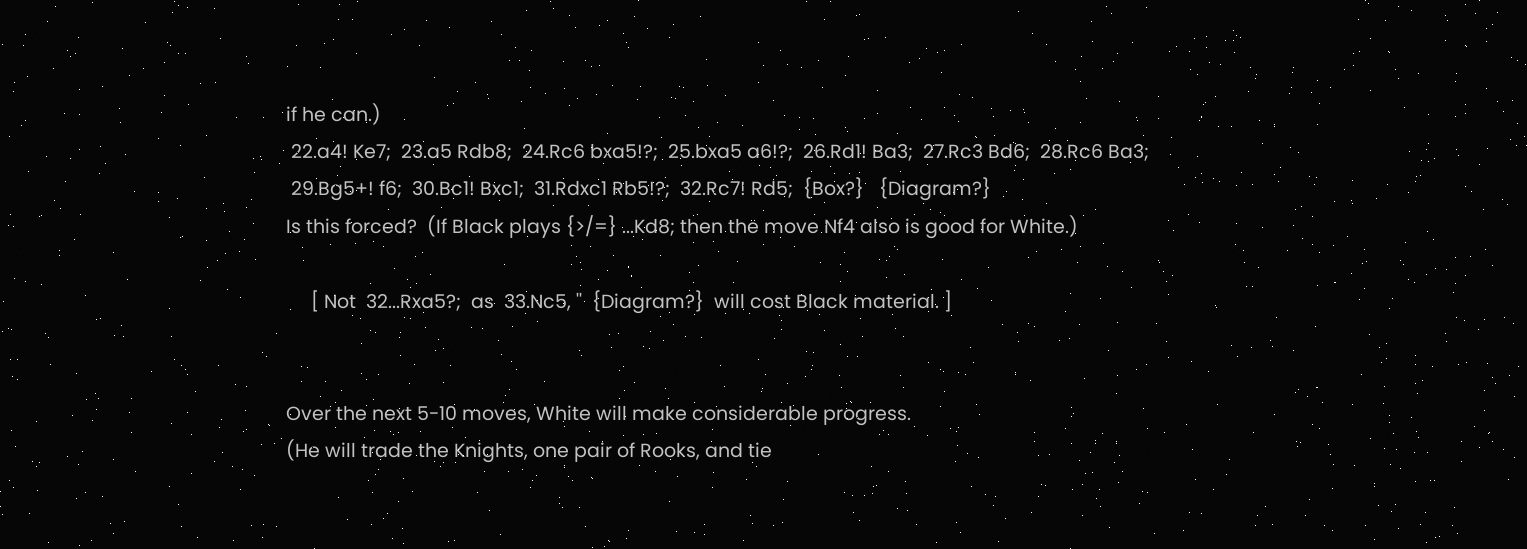if he can.)
 22.a4! Ke7;  23.a5 Rdb8;  24.Rc6 bxa5!?;  25.bxa5 a6!?;  26.Rd1! Ba3;  27.Rc3 Bd6;  28.Rc6 Ba3;
 29.Bg5+! f6;  30.Bc1! Bxc1;  31.Rdxc1 Rb5!?;  32.Rc7! Rd5;  {Box?}   {Diagram?}
Is this forced?  (If Black plays {>/=} ...Kd8; then the move Nf4 also is good for White.)

     [ Not  32...Rxa5?;  as  33.Nc5, ''  {Diagram?}  will cost Black material. ]


Over the next 5-10 moves, White will make considerable progress.
(He will trade the Knights, one pair of Rooks, and tie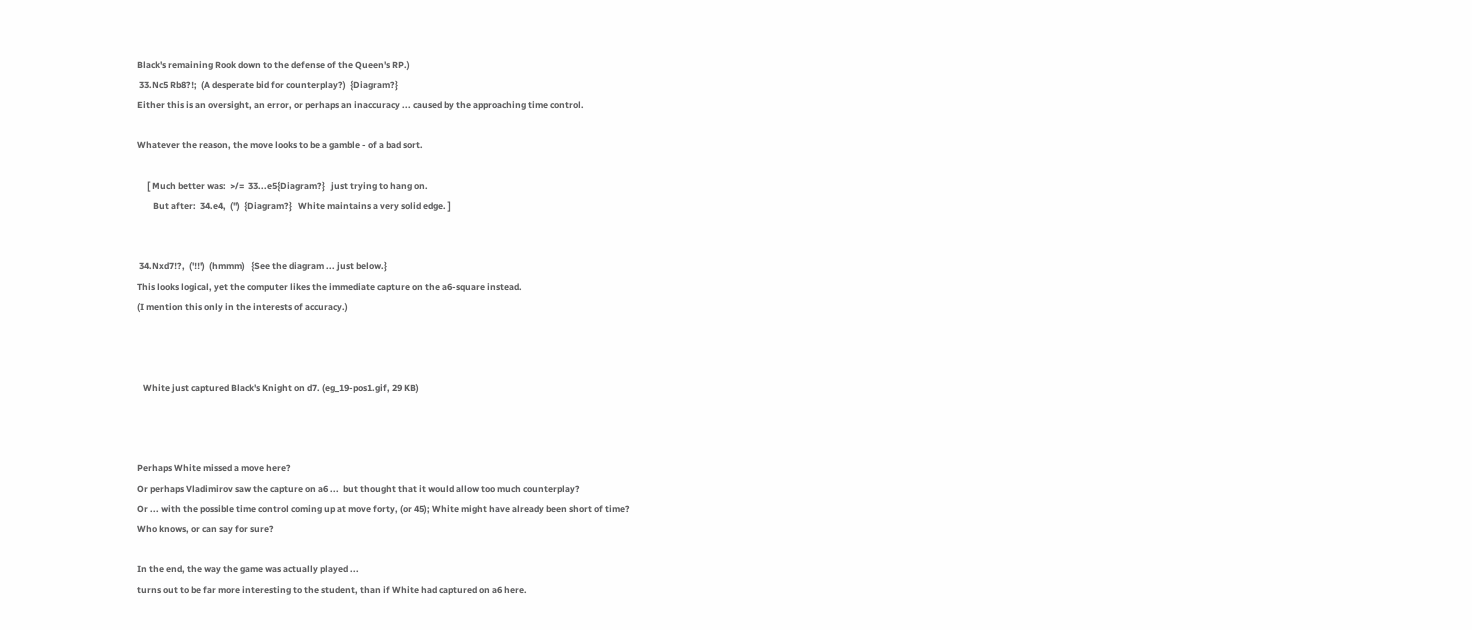Black's remaining Rook down to the defense of the Queen's RP.)
 33.Nc5 Rb8?!;  (A desperate bid for counterplay?)  {Diagram?}
Either this is an oversight, an error, or perhaps an inaccuracy ... caused by the approaching time control.

Whatever the reason, the move looks to be a gamble - of a bad sort.

     [ Much better was:  >/=  33...e5{Diagram?}   just trying to hang on.
        But after:  34.e4,  ('')  {Diagram?}   White maintains a very solid edge. ]


 34.Nxd7!?,  ('!!')  (hmmm)   {See the diagram ... just below.}
This looks logical, yet the computer likes the immediate capture on the a6-square instead.
(I mention this only in the interests of accuracy.)



   White just captured Black's Knight on d7. (eg_19-pos1.gif, 29 KB)



Perhaps White missed a move here?
Or perhaps Vladimirov saw the capture on a6 ...  but thought that it would allow too much counterplay?
Or ... with the possible time control coming up at move forty, (or 45); White might have already been short of time?
Who knows, or can say for sure?

In the end, the way the game was actually played ...
turns out to be far more interesting to the student, than if White had captured on a6 here.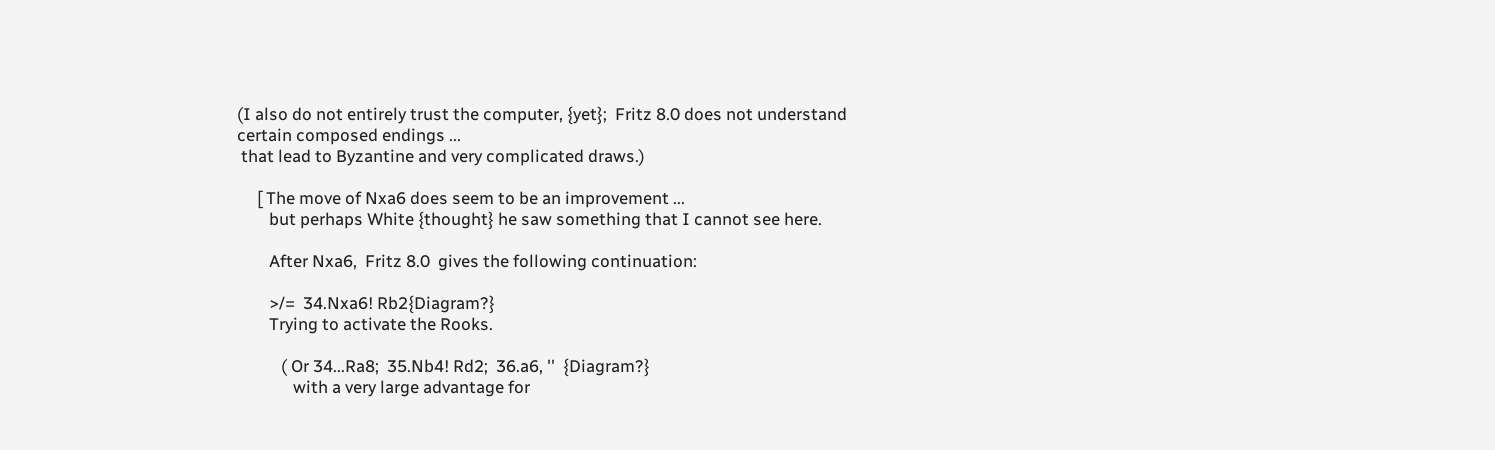(I also do not entirely trust the computer, {yet};  Fritz 8.0 does not understand certain composed endings ...
 that lead to Byzantine and very complicated draws.)

     [ The move of Nxa6 does seem to be an improvement ...
        but perhaps White {thought} he saw something that I cannot see here.

        After Nxa6,  Fritz 8.0  gives the following continuation:

        >/=  34.Nxa6! Rb2{Diagram?}
        Trying to activate the Rooks.

           ( Or 34...Ra8;  35.Nb4! Rd2;  36.a6, ''  {Diagram?}
              with a very large advantage for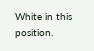White in this position.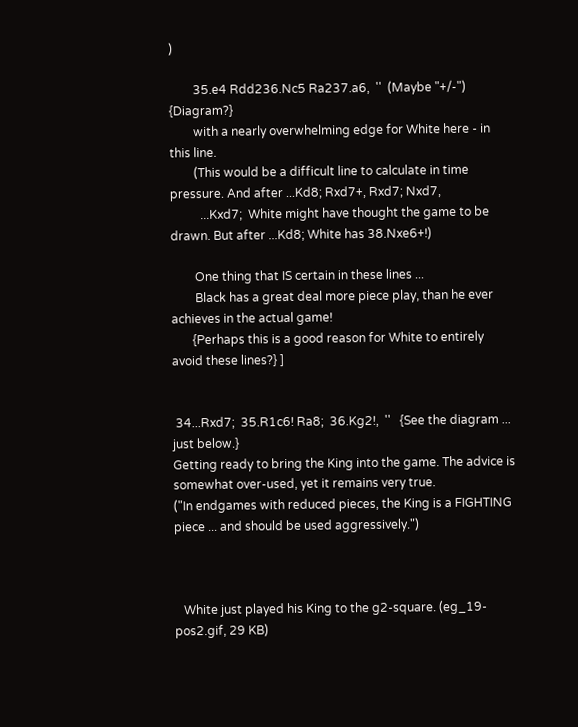)

        35.e4 Rdd236.Nc5 Ra237.a6,  ''  (Maybe "+/-")  {Diagram?}
        with a nearly overwhelming edge for White here - in this line.
        (This would be a difficult line to calculate in time pressure. And after ...Kd8; Rxd7+, Rxd7; Nxd7,
          ...Kxd7;  White might have thought the game to be drawn. But after ...Kd8; White has 38.Nxe6+!)

        One thing that IS certain in these lines ...
        Black has a great deal more piece play, than he ever achieves in the actual game!
       {Perhaps this is a good reason for White to entirely avoid these lines?} ]


 34...Rxd7;  35.R1c6! Ra8;  36.Kg2!,  ''   {See the diagram ... just below.}
Getting ready to bring the King into the game. The advice is somewhat over-used, yet it remains very true.
("In endgames with reduced pieces, the King is a FIGHTING piece ... and should be used aggressively.")



   White just played his King to the g2-square. (eg_19-pos2.gif, 29 KB)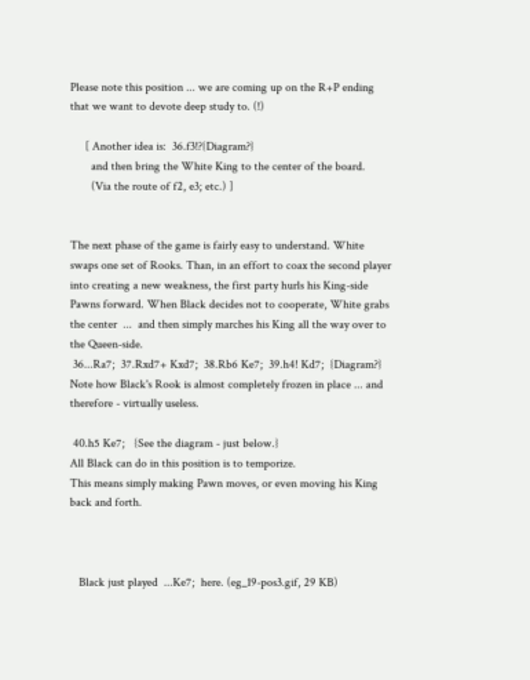Please note this position ... we are coming up on the R+P ending that we want to devote deep study to. (!)

     [ Another idea is:  36.f3!?{Diagram?}
       and then bring the White King to the center of the board.
       (Via the route of f2, e3; etc.) ]


The next phase of the game is fairly easy to understand. White swaps one set of Rooks. Than, in an effort to coax the second player into creating a new weakness, the first party hurls his King-side Pawns forward. When Black decides not to cooperate, White grabs the center  ...  and then simply marches his King all the way over to the Queen-side.
 36...Ra7;  37.Rxd7+ Kxd7;  38.Rb6 Ke7;  39.h4! Kd7;  {Diagram?}
Note how Black's Rook is almost completely frozen in place ... and therefore - virtually useless.

 40.h5 Ke7;   {See the diagram - just below.}
All Black can do in this position is to temporize.
This means simply making Pawn moves, or even moving his King back and forth.



   Black just played  ...Ke7;  here. (eg_19-pos3.gif, 29 KB)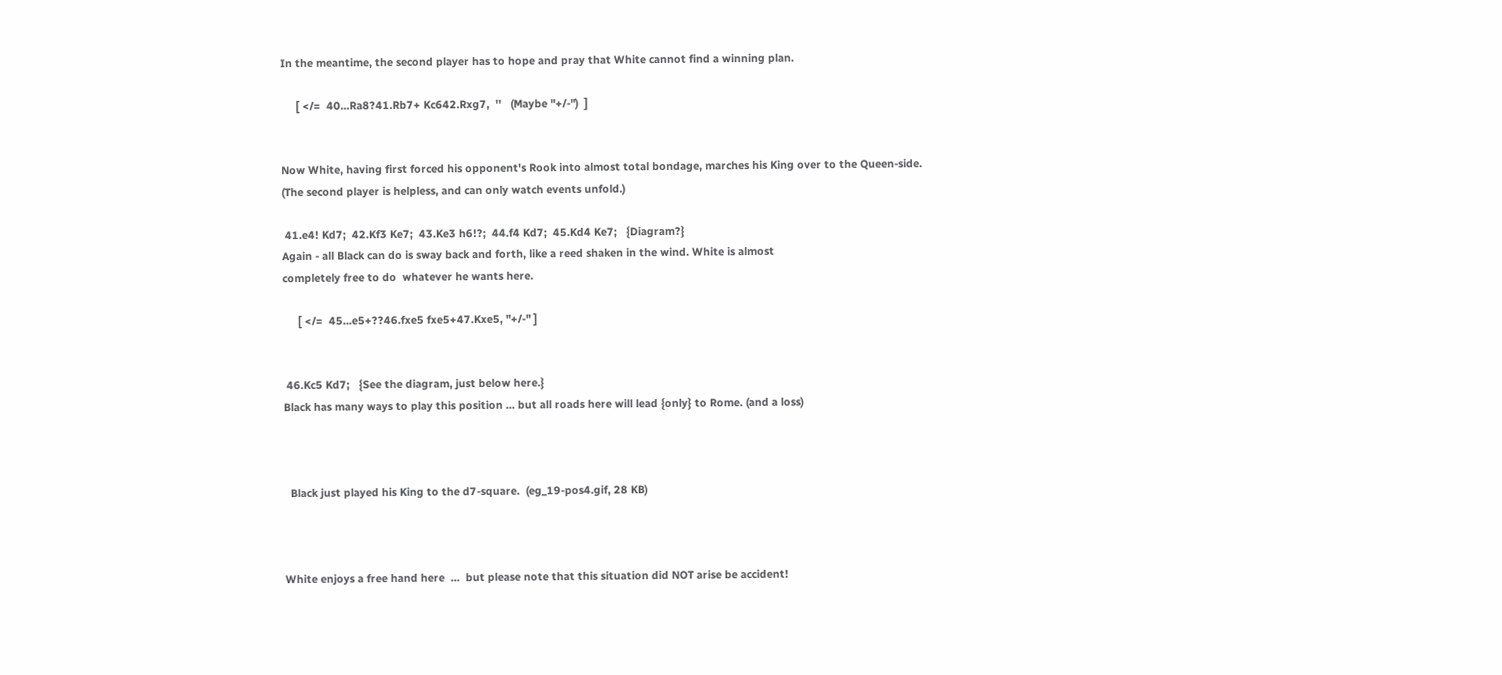In the meantime, the second player has to hope and pray that White cannot find a winning plan.

     [ </=  40...Ra8?41.Rb7+ Kc642.Rxg7,  ''   (Maybe "+/-")  ]


Now White, having first forced his opponent's Rook into almost total bondage, marches his King over to the Queen-side.
(The second player is helpless, and can only watch events unfold.)

 41.e4! Kd7;  42.Kf3 Ke7;  43.Ke3 h6!?;  44.f4 Kd7;  45.Kd4 Ke7;   {Diagram?}
Again - all Black can do is sway back and forth, like a reed shaken in the wind. White is almost
completely free to do  whatever he wants here.

     [ </=  45...e5+??46.fxe5 fxe5+47.Kxe5, "+/-" ]


 46.Kc5 Kd7;   {See the diagram, just below here.}
Black has many ways to play this position ... but all roads here will lead {only} to Rome. (and a loss)



  Black just played his King to the d7-square.  (eg_19-pos4.gif, 28 KB)



White enjoys a free hand here  ...  but please note that this situation did NOT arise be accident!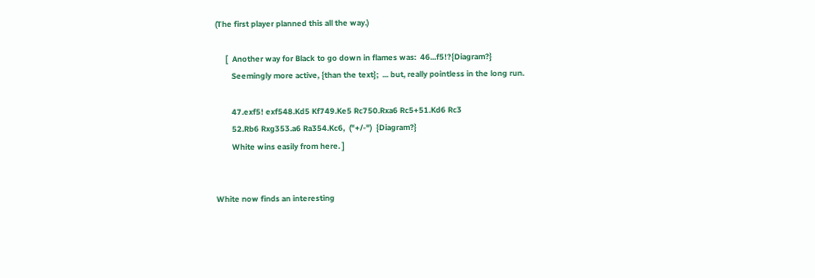(The first player planned this all the way.)

     [  Another way for Black to go down in flames was:  46...f5!?{Diagram?}
        Seemingly more active, {than the text};  ... but, really pointless in the long run.

        47.exf5! exf548.Kd5 Kf749.Ke5 Rc750.Rxa6 Rc5+51.Kd6 Rc3
        52.Rb6 Rxg353.a6 Ra354.Kc6,  ("+/-")  {Diagram?}
        White wins easily from here. ]


White now finds an interesting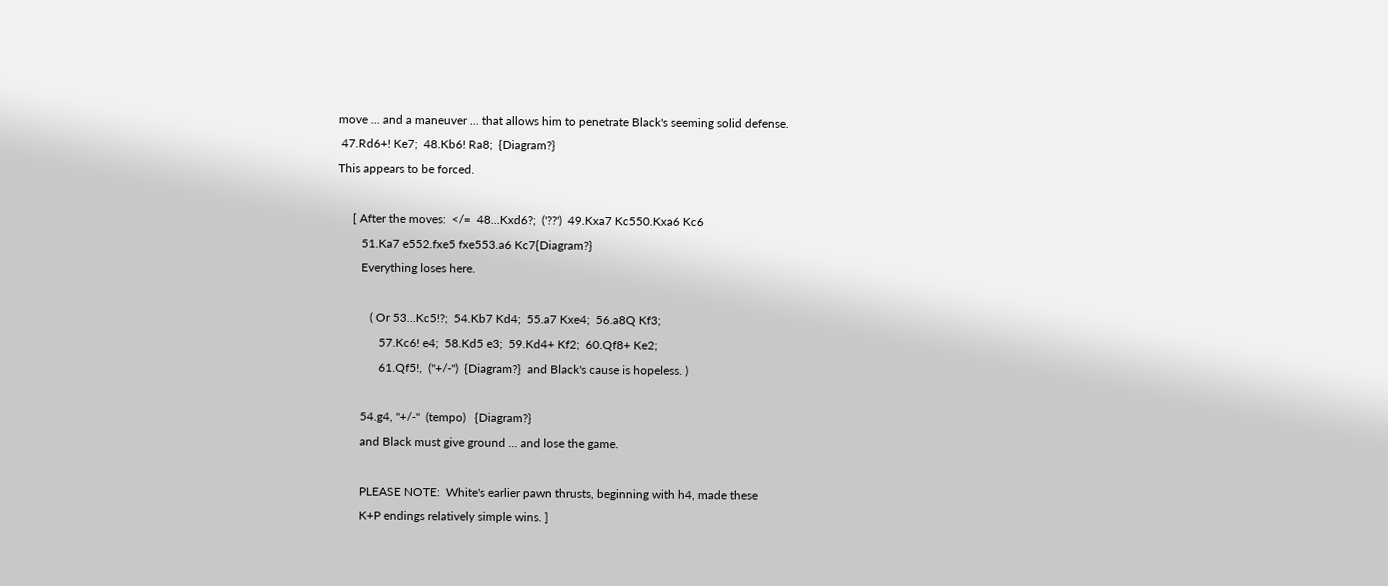move ... and a maneuver ... that allows him to penetrate Black's seeming solid defense.
 47.Rd6+! Ke7;  48.Kb6! Ra8;  {Diagram?}
This appears to be forced.

     [ After the moves:  </=  48...Kxd6?;  ('??')  49.Kxa7 Kc550.Kxa6 Kc6
        51.Ka7 e552.fxe5 fxe553.a6 Kc7{Diagram?}
        Everything loses here.

           ( Or 53...Kc5!?;  54.Kb7 Kd4;  55.a7 Kxe4;  56.a8Q Kf3;
              57.Kc6! e4;  58.Kd5 e3;  59.Kd4+ Kf2;  60.Qf8+ Ke2;
              61.Qf5!,  ("+/-")  {Diagram?}  and Black's cause is hopeless. )

        54.g4, "+/-"  (tempo)   {Diagram?}
        and Black must give ground ... and lose the game.

        PLEASE NOTE:  White's earlier pawn thrusts, beginning with h4, made these
        K+P endings relatively simple wins. ]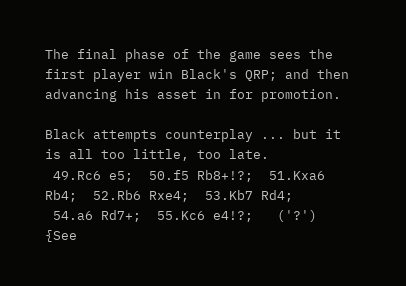The final phase of the game sees the first player win Black's QRP; and then advancing his asset in for promotion.

Black attempts counterplay ... but it is all too little, too late.
 49.Rc6 e5;  50.f5 Rb8+!?;  51.Kxa6 Rb4;  52.Rb6 Rxe4;  53.Kb7 Rd4;
 54.a6 Rd7+;  55.Kc6 e4!?;   ('?')  {See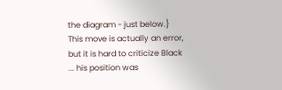the diagram - just below.}
This move is actually an error, but it is hard to criticize Black ... his position was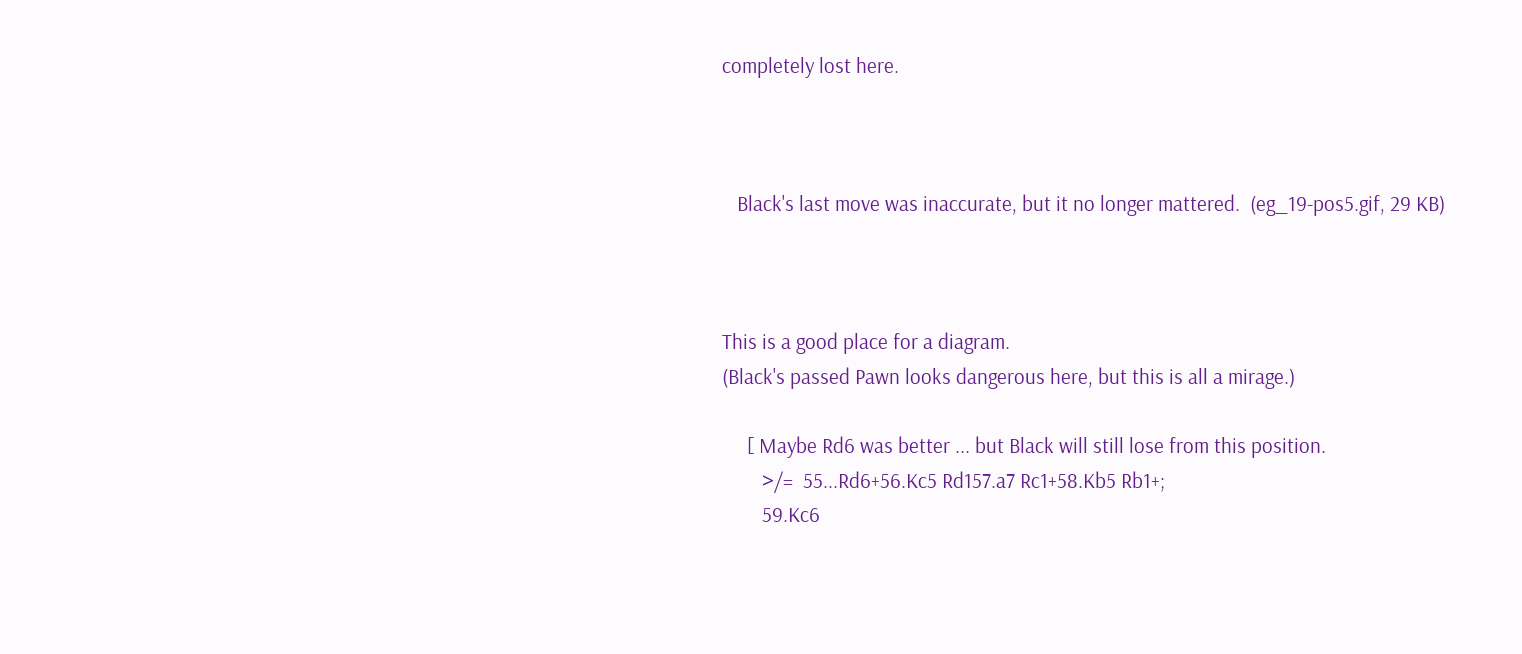completely lost here.



   Black's last move was inaccurate, but it no longer mattered.  (eg_19-pos5.gif, 29 KB)



This is a good place for a diagram.
(Black's passed Pawn looks dangerous here, but this is all a mirage.)

     [ Maybe Rd6 was better ... but Black will still lose from this position.
        >/=  55...Rd6+56.Kc5 Rd157.a7 Rc1+58.Kb5 Rb1+;
        59.Kc6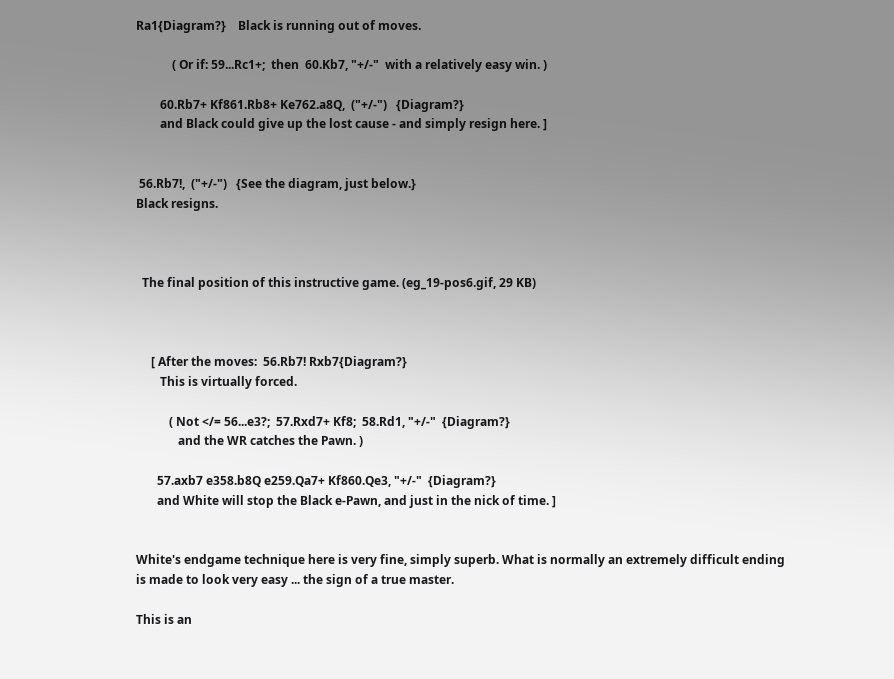Ra1{Diagram?}    Black is running out of moves.

            ( Or if: 59...Rc1+;  then  60.Kb7, "+/-"  with a relatively easy win. )

        60.Rb7+ Kf861.Rb8+ Ke762.a8Q,  ("+/-")   {Diagram?}
        and Black could give up the lost cause - and simply resign here. ]


 56.Rb7!,  ("+/-")   {See the diagram, just below.}
Black resigns.



  The final position of this instructive game. (eg_19-pos6.gif, 29 KB)



     [ After the moves:  56.Rb7! Rxb7{Diagram?}
        This is virtually forced.

           ( Not </= 56...e3?;  57.Rxd7+ Kf8;  58.Rd1, "+/-"  {Diagram?}
              and the WR catches the Pawn. )

       57.axb7 e358.b8Q e259.Qa7+ Kf860.Qe3, "+/-"  {Diagram?}
       and White will stop the Black e-Pawn, and just in the nick of time. ]


White's endgame technique here is very fine, simply superb. What is normally an extremely difficult ending
is made to look very easy ... the sign of a true master.

This is an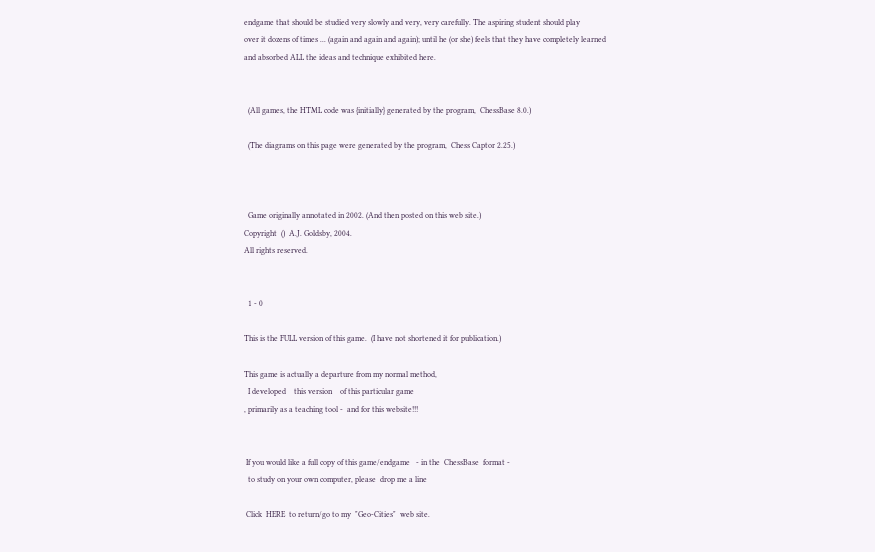endgame that should be studied very slowly and very, very carefully. The aspiring student should play
over it dozens of times ... (again and again and again); until he (or she) feels that they have completely learned
and absorbed ALL the ideas and technique exhibited here.


  (All games, the HTML code was {initially} generated by the program,  ChessBase 8.0.)

  (The diagrams on this page were generated by the program,  Chess Captor 2.25.)



  Game originally annotated in 2002. (And then posted on this web site.)
Copyright  ()  A.J. Goldsby, 2004.
All rights reserved.


  1 - 0

This is the FULL version of this game.  (I have not shortened it for publication.)

This game is actually a departure from my normal method,
  I developed    this version    of this particular game
, primarily as a teaching tool -  and for this website!!!


 If you would like a full copy of this game/endgame   - in the  ChessBase  format -
  to study on your own computer, please  drop me a line

 Click  HERE  to return/go to my  "Geo-Cities"  web site.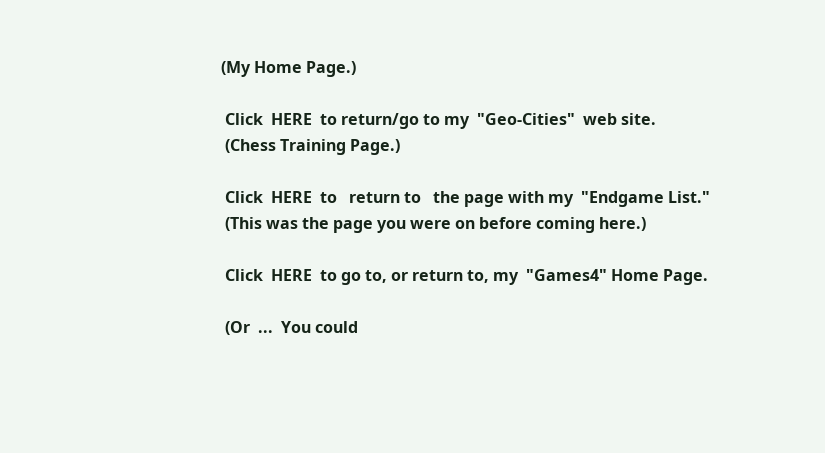(My Home Page.)

 Click  HERE  to return/go to my  "Geo-Cities"  web site.
 (Chess Training Page.)

 Click  HERE  to   return to   the page with my  "Endgame List."
 (This was the page you were on before coming here.)

 Click  HERE  to go to, or return to, my  "Games4" Home Page.

 (Or  ...  You could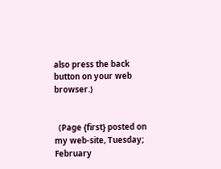also press the back button on your web browser.)


  (Page {first} posted on my web-site, Tuesday;  February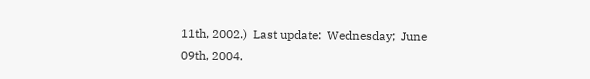11th, 2002.)  Last update:  Wednesday;  June 09th, 2004.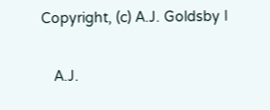Copyright, (c) A.J. Goldsby I

   A.J.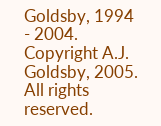Goldsby, 1994 - 2004.  Copyright A.J. Goldsby, 2005.  All rights reserved.